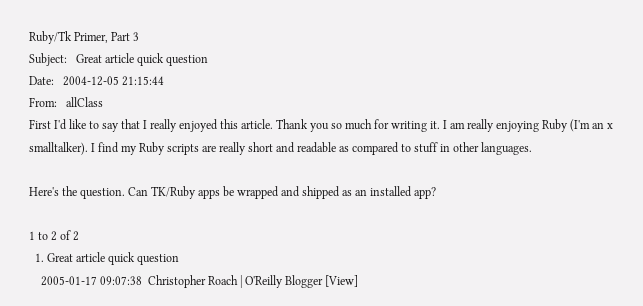Ruby/Tk Primer, Part 3
Subject:   Great article quick question
Date:   2004-12-05 21:15:44
From:   allClass
First I'd like to say that I really enjoyed this article. Thank you so much for writing it. I am really enjoying Ruby (I'm an x smalltalker). I find my Ruby scripts are really short and readable as compared to stuff in other languages.

Here's the question. Can TK/Ruby apps be wrapped and shipped as an installed app?

1 to 2 of 2
  1. Great article quick question
    2005-01-17 09:07:38  Christopher Roach | O'Reilly Blogger [View]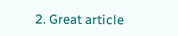2. Great article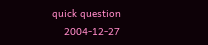quick question
    2004-12-27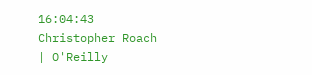16:04:43  Christopher Roach | O'Reilly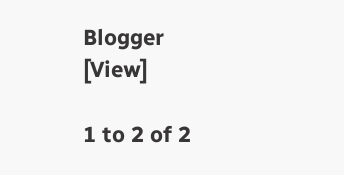Blogger [View]

1 to 2 of 2